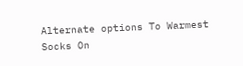Alternate options To Warmest Socks On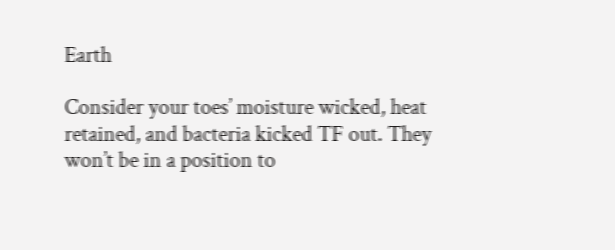Earth

Consider your toes’ moisture wicked, heat retained, and bacteria kicked TF out. They won’t be in a position to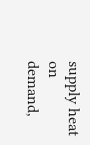supply heat on demand,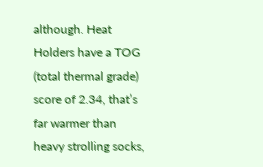although. Heat Holders have a TOG (total thermal grade) score of 2.34, that’s far warmer than heavy strolling socks,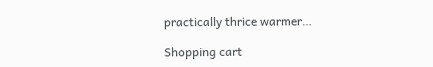practically thrice warmer…

Shopping cart